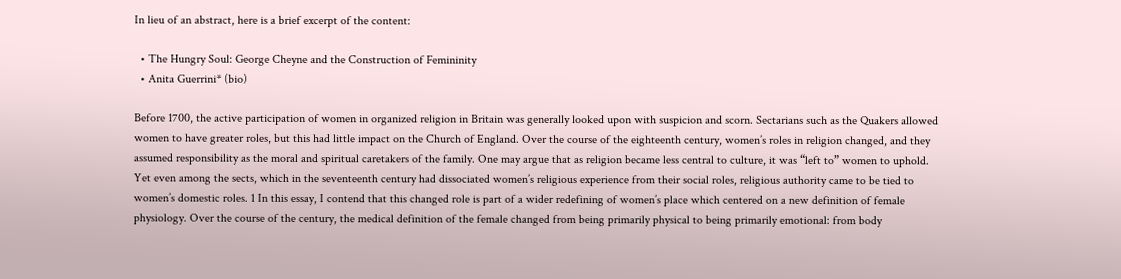In lieu of an abstract, here is a brief excerpt of the content:

  • The Hungry Soul: George Cheyne and the Construction of Femininity
  • Anita Guerrini* (bio)

Before 1700, the active participation of women in organized religion in Britain was generally looked upon with suspicion and scorn. Sectarians such as the Quakers allowed women to have greater roles, but this had little impact on the Church of England. Over the course of the eighteenth century, women’s roles in religion changed, and they assumed responsibility as the moral and spiritual caretakers of the family. One may argue that as religion became less central to culture, it was “left to” women to uphold. Yet even among the sects, which in the seventeenth century had dissociated women’s religious experience from their social roles, religious authority came to be tied to women’s domestic roles. 1 In this essay, I contend that this changed role is part of a wider redefining of women’s place which centered on a new definition of female physiology. Over the course of the century, the medical definition of the female changed from being primarily physical to being primarily emotional: from body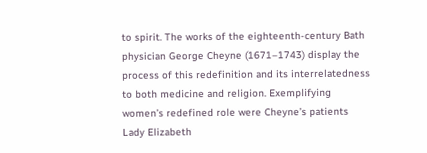to spirit. The works of the eighteenth-century Bath physician George Cheyne (1671–1743) display the process of this redefinition and its interrelatedness to both medicine and religion. Exemplifying women’s redefined role were Cheyne’s patients Lady Elizabeth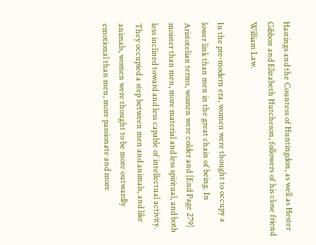Hastings and the Countess of Huntingdon, as well as Hester Gibbon and Elizabeth Hutcheson, followers of his close friend William Law.

In the pre-modern era, women were thought to occupy a lower link than men in the great chain of being. In Aristotelian terms, women were colder and [End Page 279] moister than men, more material and less spiritual, and both less inclined toward and less capable of intellectual activity. They occupied a step between men and animals, and like animals, women were thought to be more outwardly emotional than men, more passionate and more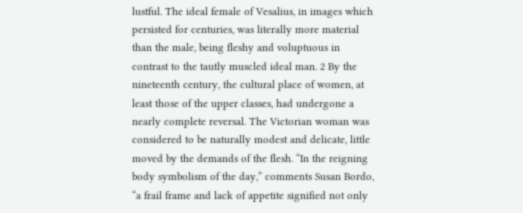lustful. The ideal female of Vesalius, in images which persisted for centuries, was literally more material than the male, being fleshy and voluptuous in contrast to the tautly muscled ideal man. 2 By the nineteenth century, the cultural place of women, at least those of the upper classes, had undergone a nearly complete reversal. The Victorian woman was considered to be naturally modest and delicate, little moved by the demands of the flesh. “In the reigning body symbolism of the day,” comments Susan Bordo, “a frail frame and lack of appetite signified not only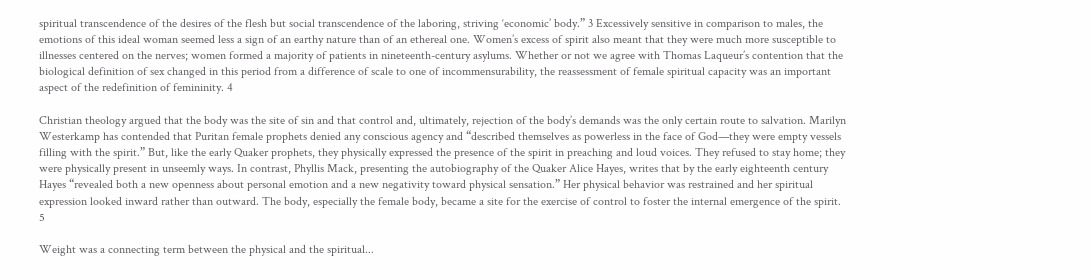spiritual transcendence of the desires of the flesh but social transcendence of the laboring, striving ‘economic’ body.” 3 Excessively sensitive in comparison to males, the emotions of this ideal woman seemed less a sign of an earthy nature than of an ethereal one. Women’s excess of spirit also meant that they were much more susceptible to illnesses centered on the nerves; women formed a majority of patients in nineteenth-century asylums. Whether or not we agree with Thomas Laqueur’s contention that the biological definition of sex changed in this period from a difference of scale to one of incommensurability, the reassessment of female spiritual capacity was an important aspect of the redefinition of femininity. 4

Christian theology argued that the body was the site of sin and that control and, ultimately, rejection of the body’s demands was the only certain route to salvation. Marilyn Westerkamp has contended that Puritan female prophets denied any conscious agency and “described themselves as powerless in the face of God—they were empty vessels filling with the spirit.” But, like the early Quaker prophets, they physically expressed the presence of the spirit in preaching and loud voices. They refused to stay home; they were physically present in unseemly ways. In contrast, Phyllis Mack, presenting the autobiography of the Quaker Alice Hayes, writes that by the early eighteenth century Hayes “revealed both a new openness about personal emotion and a new negativity toward physical sensation.” Her physical behavior was restrained and her spiritual expression looked inward rather than outward. The body, especially the female body, became a site for the exercise of control to foster the internal emergence of the spirit. 5

Weight was a connecting term between the physical and the spiritual...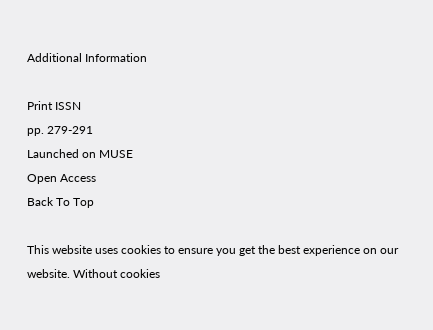Additional Information

Print ISSN
pp. 279-291
Launched on MUSE
Open Access
Back To Top

This website uses cookies to ensure you get the best experience on our website. Without cookies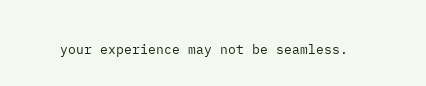your experience may not be seamless.